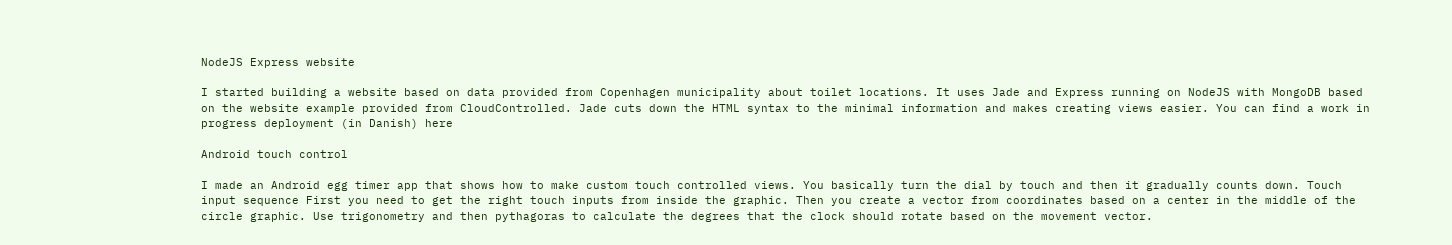NodeJS Express website

I started building a website based on data provided from Copenhagen municipality about toilet locations. It uses Jade and Express running on NodeJS with MongoDB based on the website example provided from CloudControlled. Jade cuts down the HTML syntax to the minimal information and makes creating views easier. You can find a work in progress deployment (in Danish) here

Android touch control

I made an Android egg timer app that shows how to make custom touch controlled views. You basically turn the dial by touch and then it gradually counts down. Touch input sequence First you need to get the right touch inputs from inside the graphic. Then you create a vector from coordinates based on a center in the middle of the circle graphic. Use trigonometry and then pythagoras to calculate the degrees that the clock should rotate based on the movement vector.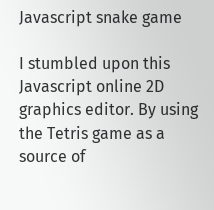Javascript snake game

I stumbled upon this Javascript online 2D graphics editor. By using the Tetris game as a source of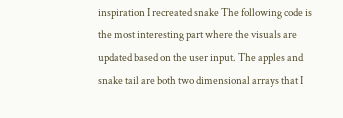inspiration I recreated snake The following code is the most interesting part where the visuals are updated based on the user input. The apples and snake tail are both two dimensional arrays that I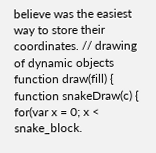believe was the easiest way to store their coordinates. // drawing of dynamic objects function draw(fill) { function snakeDraw(c) { for(var x = 0; x < snake_block.